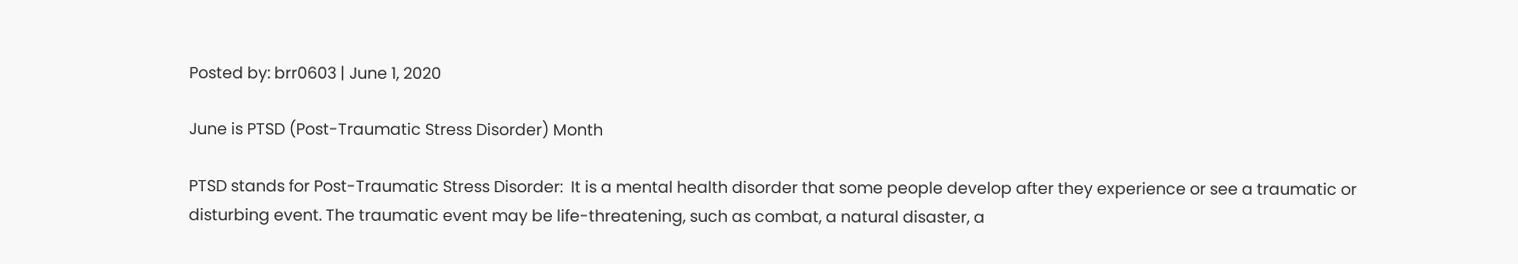Posted by: brr0603 | June 1, 2020

June is PTSD (Post-Traumatic Stress Disorder) Month

PTSD stands for Post-Traumatic Stress Disorder:  It is a mental health disorder that some people develop after they experience or see a traumatic or disturbing event. The traumatic event may be life-threatening, such as combat, a natural disaster, a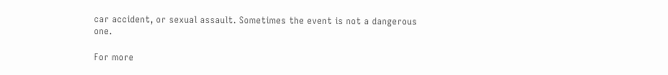car accident, or sexual assault. Sometimes the event is not a dangerous one.

For more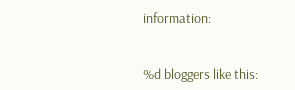information:


%d bloggers like this: